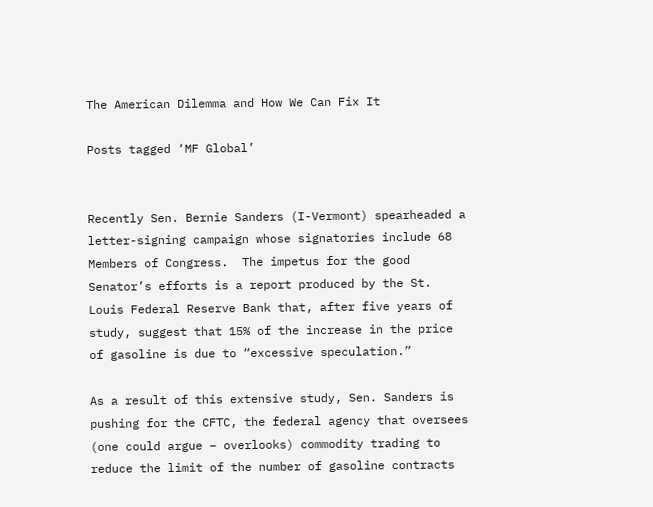The American Dilemma and How We Can Fix It

Posts tagged ‘MF Global’


Recently Sen. Bernie Sanders (I-Vermont) spearheaded a letter-signing campaign whose signatories include 68 Members of Congress.  The impetus for the good Senator’s efforts is a report produced by the St. Louis Federal Reserve Bank that, after five years of study, suggest that 15% of the increase in the price of gasoline is due to “excessive speculation.”

As a result of this extensive study, Sen. Sanders is pushing for the CFTC, the federal agency that oversees (one could argue – overlooks) commodity trading to reduce the limit of the number of gasoline contracts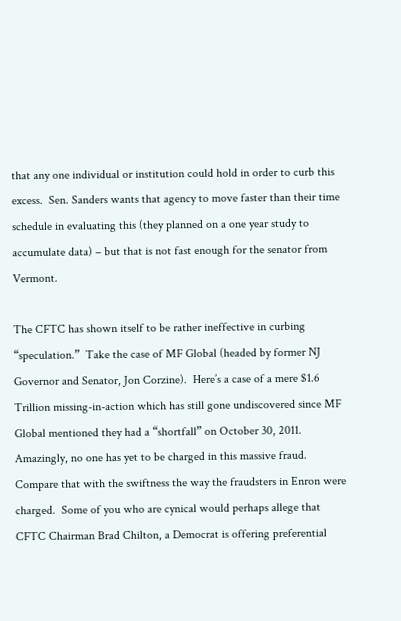that any one individual or institution could hold in order to curb this excess.  Sen. Sanders wants that agency to move faster than their time schedule in evaluating this (they planned on a one year study to accumulate data) – but that is not fast enough for the senator from Vermont.

The CFTC has shown itself to be rather ineffective in curbing “speculation.”  Take the case of MF Global (headed by former NJ Governor and Senator, Jon Corzine).  Here’s a case of a mere $1.6 Trillion missing-in-action which has still gone undiscovered since MF Global mentioned they had a “shortfall” on October 30, 2011.  Amazingly, no one has yet to be charged in this massive fraud.  Compare that with the swiftness the way the fraudsters in Enron were charged.  Some of you who are cynical would perhaps allege that CFTC Chairman Brad Chilton, a Democrat is offering preferential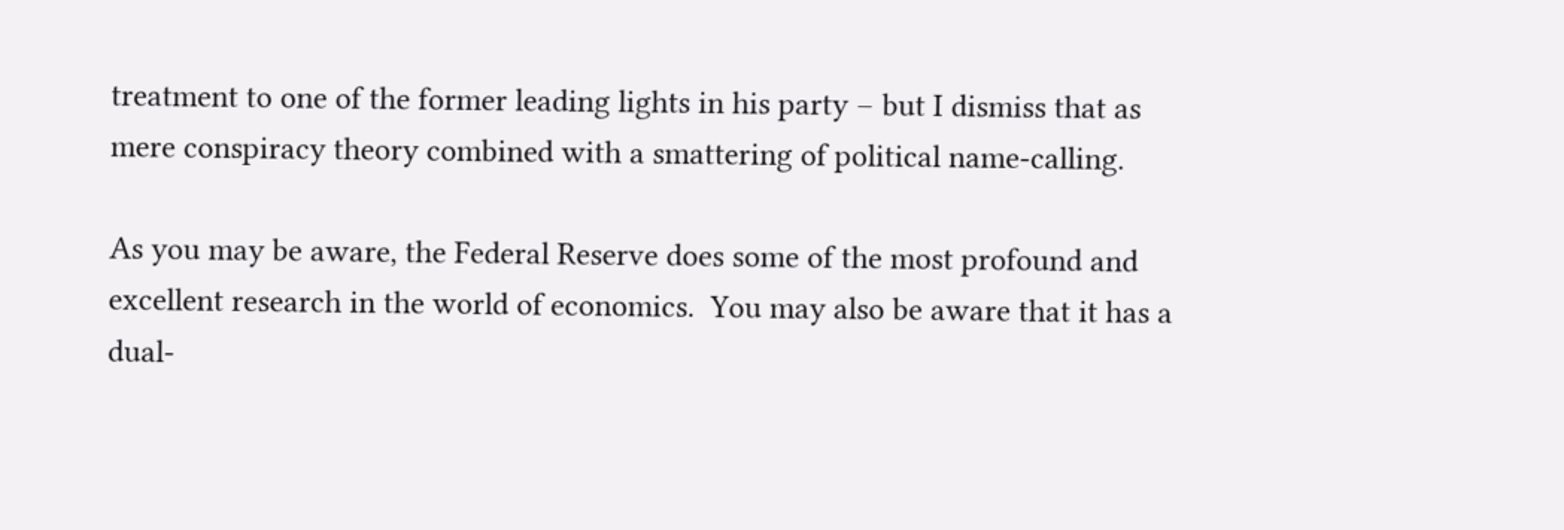treatment to one of the former leading lights in his party – but I dismiss that as mere conspiracy theory combined with a smattering of political name-calling.

As you may be aware, the Federal Reserve does some of the most profound and excellent research in the world of economics.  You may also be aware that it has a dual-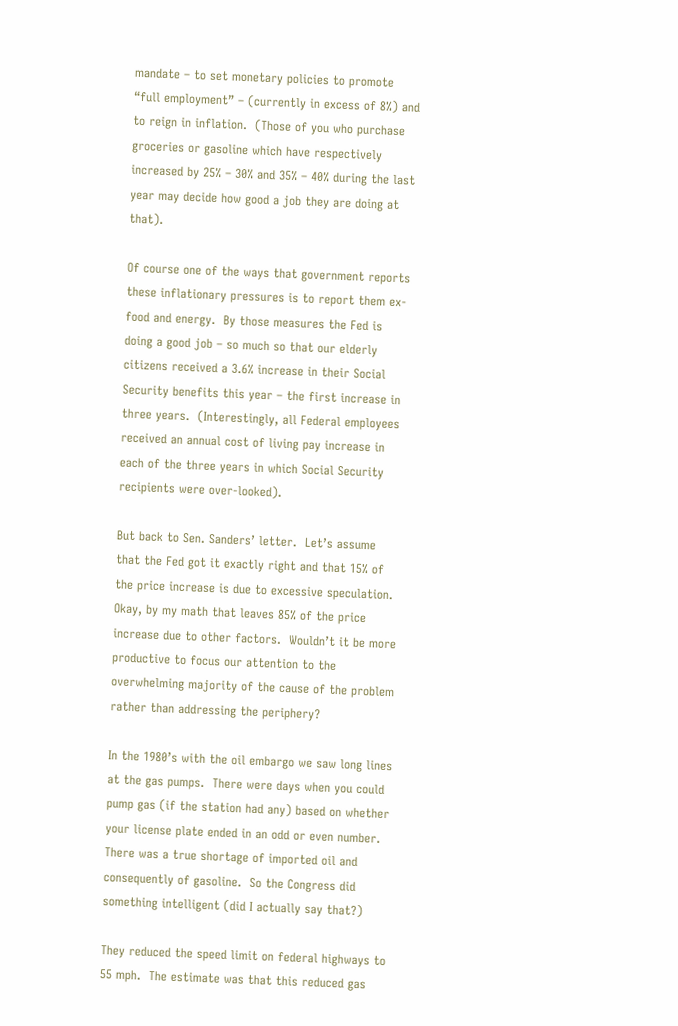mandate – to set monetary policies to promote “full employment” – (currently in excess of 8%) and to reign in inflation.  (Those of you who purchase groceries or gasoline which have respectively increased by 25% – 30% and 35% – 40% during the last year may decide how good a job they are doing at that).

Of course one of the ways that government reports these inflationary pressures is to report them ex-food and energy.  By those measures the Fed is doing a good job – so much so that our elderly citizens received a 3.6% increase in their Social Security benefits this year – the first increase in three years.  (Interestingly, all Federal employees received an annual cost of living pay increase in each of the three years in which Social Security recipients were over-looked).

But back to Sen. Sanders’ letter.  Let’s assume that the Fed got it exactly right and that 15% of the price increase is due to excessive speculation.  Okay, by my math that leaves 85% of the price increase due to other factors.  Wouldn’t it be more productive to focus our attention to the overwhelming majority of the cause of the problem rather than addressing the periphery?

In the 1980’s with the oil embargo we saw long lines at the gas pumps.  There were days when you could pump gas (if the station had any) based on whether your license plate ended in an odd or even number.  There was a true shortage of imported oil and consequently of gasoline.  So the Congress did something intelligent (did I actually say that?)

They reduced the speed limit on federal highways to 55 mph.  The estimate was that this reduced gas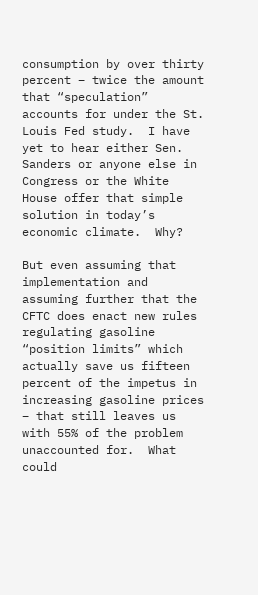consumption by over thirty percent – twice the amount that “speculation” accounts for under the St. Louis Fed study.  I have yet to hear either Sen. Sanders or anyone else in Congress or the White House offer that simple solution in today’s economic climate.  Why?

But even assuming that implementation and assuming further that the CFTC does enact new rules regulating gasoline “position limits” which actually save us fifteen percent of the impetus in increasing gasoline prices – that still leaves us with 55% of the problem unaccounted for.  What could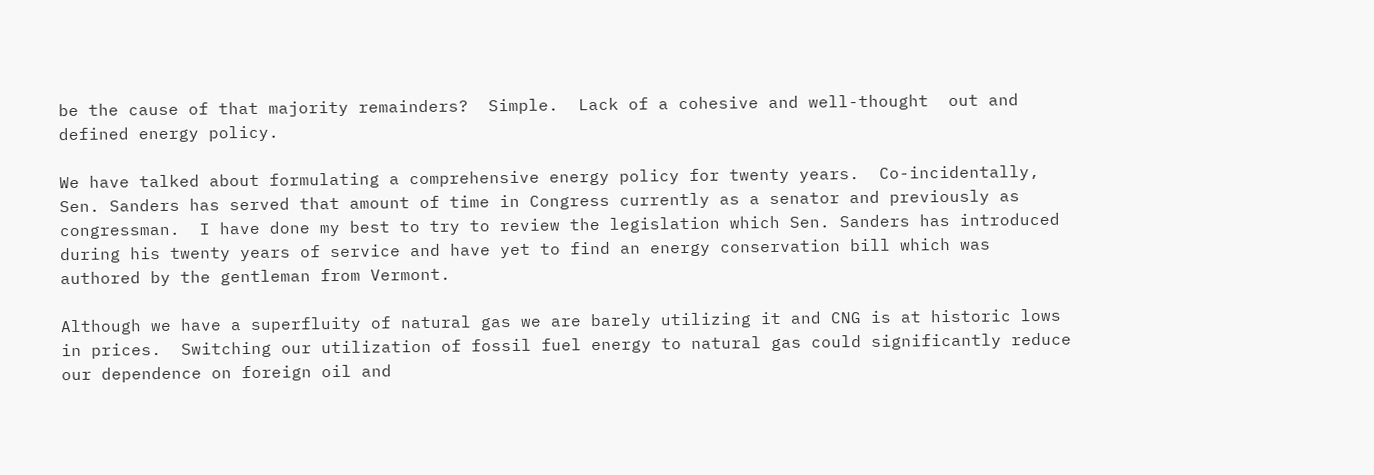be the cause of that majority remainders?  Simple.  Lack of a cohesive and well-thought  out and defined energy policy.

We have talked about formulating a comprehensive energy policy for twenty years.  Co-incidentally, Sen. Sanders has served that amount of time in Congress currently as a senator and previously as congressman.  I have done my best to try to review the legislation which Sen. Sanders has introduced during his twenty years of service and have yet to find an energy conservation bill which was authored by the gentleman from Vermont.

Although we have a superfluity of natural gas we are barely utilizing it and CNG is at historic lows in prices.  Switching our utilization of fossil fuel energy to natural gas could significantly reduce our dependence on foreign oil and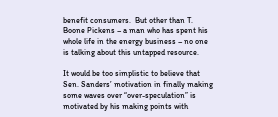benefit consumers.  But other than T. Boone Pickens – a man who has spent his whole life in the energy business – no one is talking about this untapped resource.

It would be too simplistic to believe that Sen. Sanders’ motivation in finally making some waves over “over-speculation” is motivated by his making points with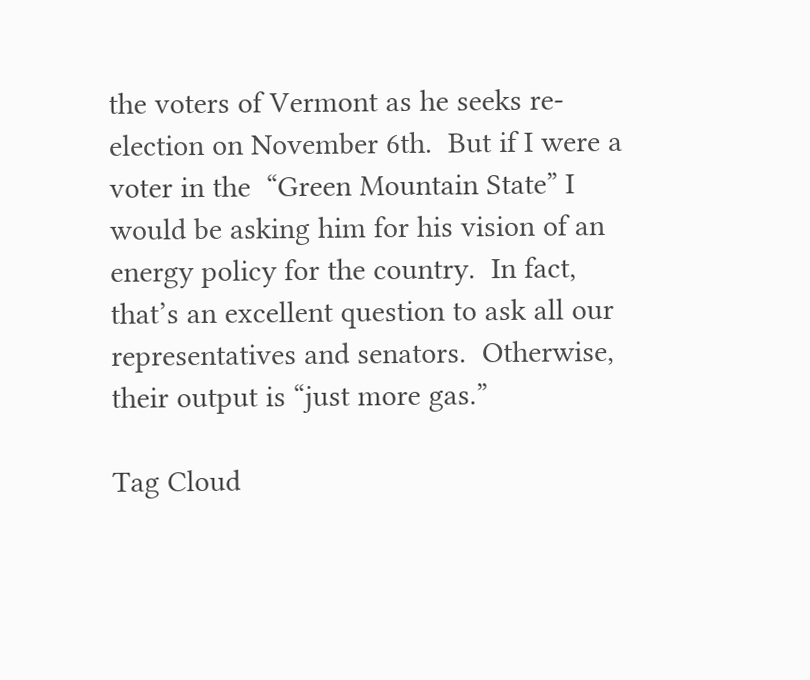the voters of Vermont as he seeks re-election on November 6th.  But if I were a voter in the  “Green Mountain State” I would be asking him for his vision of an energy policy for the country.  In fact, that’s an excellent question to ask all our representatives and senators.  Otherwise, their output is “just more gas.”

Tag Cloud